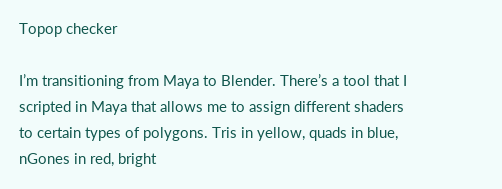Topop checker

I’m transitioning from Maya to Blender. There’s a tool that I scripted in Maya that allows me to assign different shaders to certain types of polygons. Tris in yellow, quads in blue, nGones in red, bright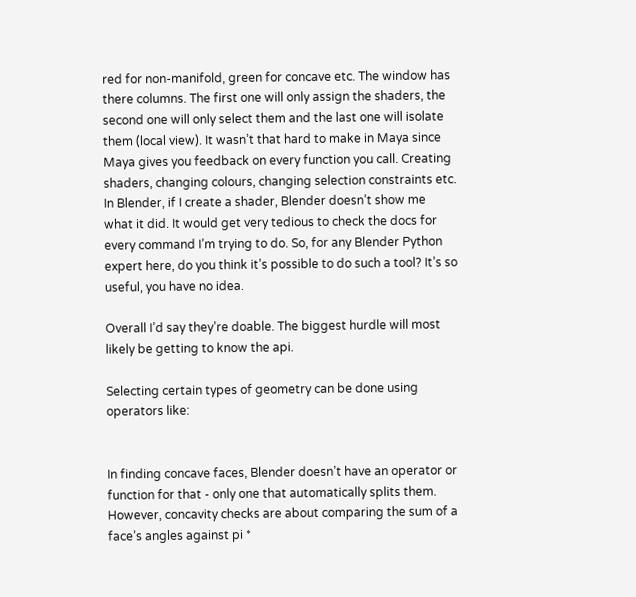red for non-manifold, green for concave etc. The window has there columns. The first one will only assign the shaders, the second one will only select them and the last one will isolate them (local view). It wasn’t that hard to make in Maya since Maya gives you feedback on every function you call. Creating shaders, changing colours, changing selection constraints etc. In Blender, if I create a shader, Blender doesn’t show me what it did. It would get very tedious to check the docs for every command I’m trying to do. So, for any Blender Python expert here, do you think it’s possible to do such a tool? It’s so useful, you have no idea.

Overall I’d say they’re doable. The biggest hurdle will most likely be getting to know the api.

Selecting certain types of geometry can be done using operators like:


In finding concave faces, Blender doesn’t have an operator or function for that - only one that automatically splits them. However, concavity checks are about comparing the sum of a face’s angles against pi *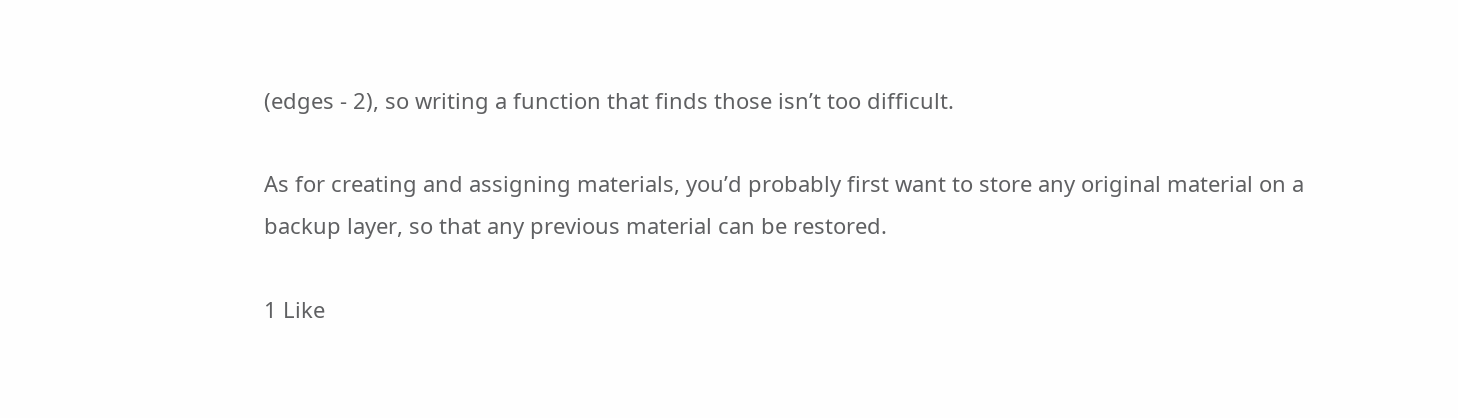(edges - 2), so writing a function that finds those isn’t too difficult.

As for creating and assigning materials, you’d probably first want to store any original material on a backup layer, so that any previous material can be restored.

1 Like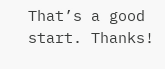That’s a good start. Thanks!